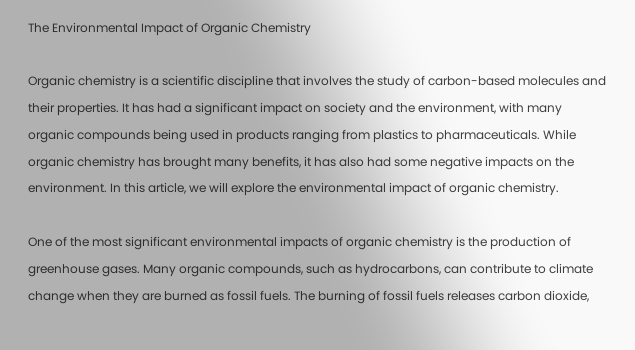The Environmental Impact of Organic Chemistry

Organic chemistry is a scientific discipline that involves the study of carbon-based molecules and their properties. It has had a significant impact on society and the environment, with many organic compounds being used in products ranging from plastics to pharmaceuticals. While organic chemistry has brought many benefits, it has also had some negative impacts on the environment. In this article, we will explore the environmental impact of organic chemistry.

One of the most significant environmental impacts of organic chemistry is the production of greenhouse gases. Many organic compounds, such as hydrocarbons, can contribute to climate change when they are burned as fossil fuels. The burning of fossil fuels releases carbon dioxide,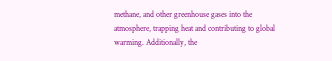methane, and other greenhouse gases into the atmosphere, trapping heat and contributing to global warming. Additionally, the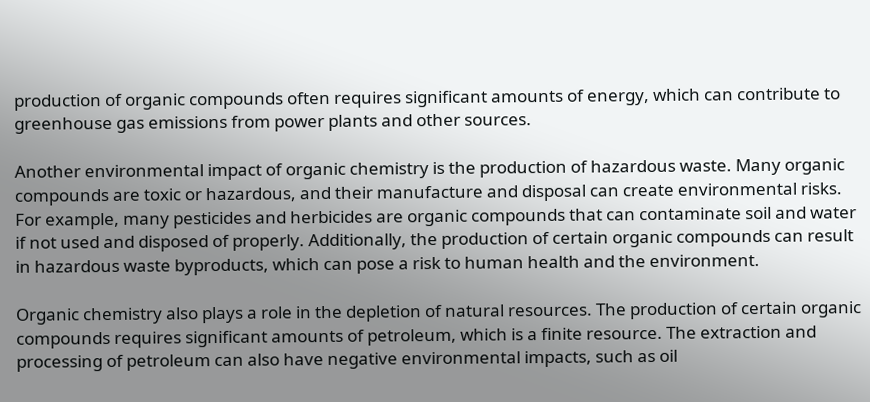production of organic compounds often requires significant amounts of energy, which can contribute to greenhouse gas emissions from power plants and other sources.

Another environmental impact of organic chemistry is the production of hazardous waste. Many organic compounds are toxic or hazardous, and their manufacture and disposal can create environmental risks. For example, many pesticides and herbicides are organic compounds that can contaminate soil and water if not used and disposed of properly. Additionally, the production of certain organic compounds can result in hazardous waste byproducts, which can pose a risk to human health and the environment.

Organic chemistry also plays a role in the depletion of natural resources. The production of certain organic compounds requires significant amounts of petroleum, which is a finite resource. The extraction and processing of petroleum can also have negative environmental impacts, such as oil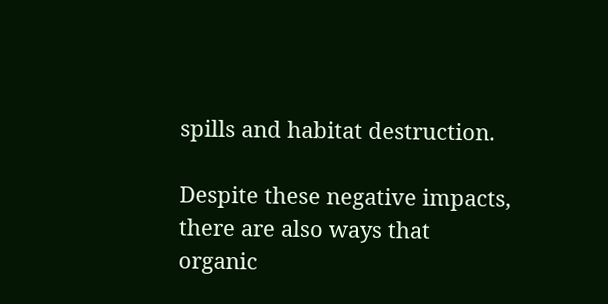spills and habitat destruction.

Despite these negative impacts, there are also ways that organic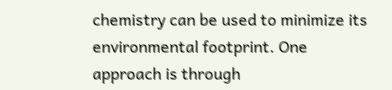chemistry can be used to minimize its environmental footprint. One approach is through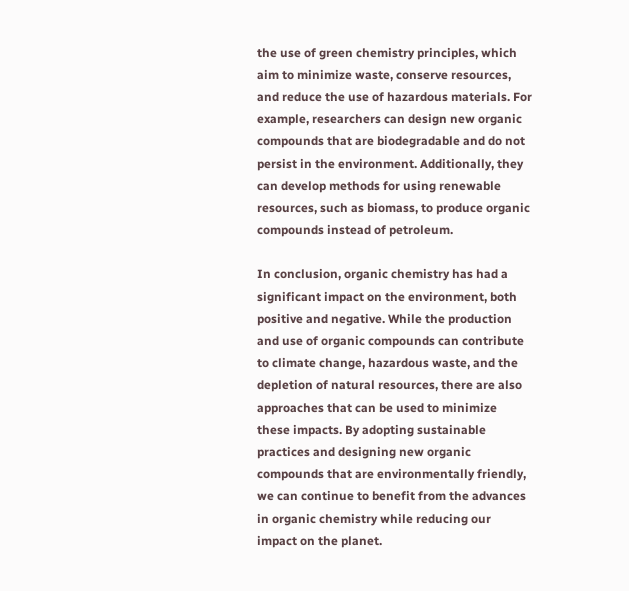the use of green chemistry principles, which aim to minimize waste, conserve resources, and reduce the use of hazardous materials. For example, researchers can design new organic compounds that are biodegradable and do not persist in the environment. Additionally, they can develop methods for using renewable resources, such as biomass, to produce organic compounds instead of petroleum.

In conclusion, organic chemistry has had a significant impact on the environment, both positive and negative. While the production and use of organic compounds can contribute to climate change, hazardous waste, and the depletion of natural resources, there are also approaches that can be used to minimize these impacts. By adopting sustainable practices and designing new organic compounds that are environmentally friendly, we can continue to benefit from the advances in organic chemistry while reducing our impact on the planet.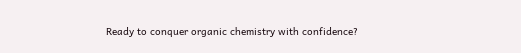Ready to conquer organic chemistry with confidence?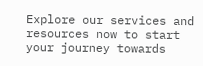Explore our services and resources now to start your journey towards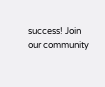success! Join our community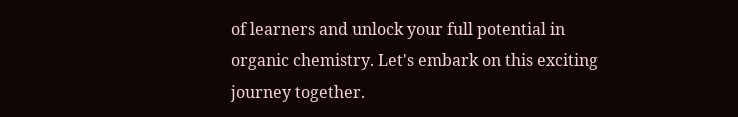of learners and unlock your full potential in organic chemistry. Let's embark on this exciting journey together.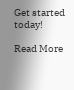Get started today!

Read More